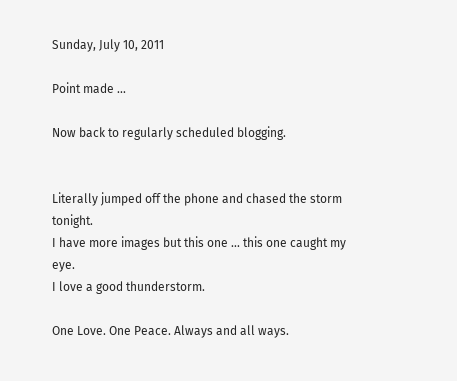Sunday, July 10, 2011

Point made ...

Now back to regularly scheduled blogging.


Literally jumped off the phone and chased the storm tonight.
I have more images but this one ... this one caught my eye.
I love a good thunderstorm.

One Love. One Peace. Always and all ways.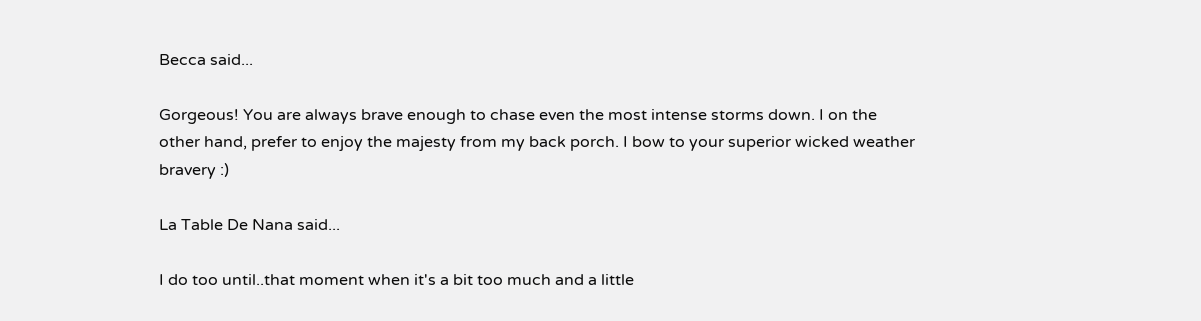Becca said...

Gorgeous! You are always brave enough to chase even the most intense storms down. I on the other hand, prefer to enjoy the majesty from my back porch. I bow to your superior wicked weather bravery :)

La Table De Nana said...

I do too until..that moment when it's a bit too much and a little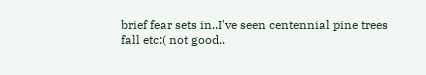brief fear sets in..I've seen centennial pine trees fall etc:( not good..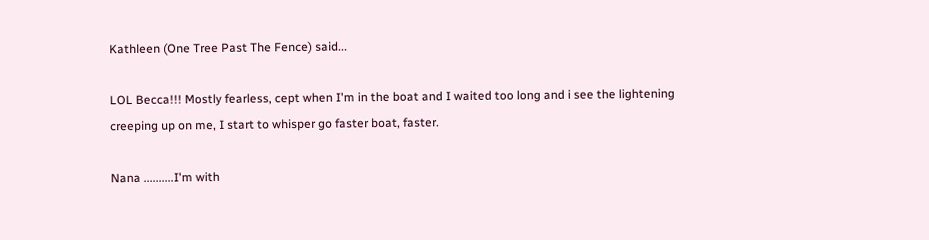Kathleen (One Tree Past The Fence) said...

LOL Becca!!! Mostly fearless, cept when I'm in the boat and I waited too long and i see the lightening creeping up on me, I start to whisper go faster boat, faster.

Nana ..........I'm with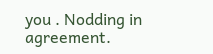you . Nodding in agreement.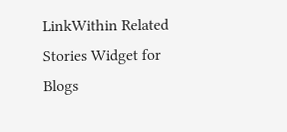LinkWithin Related Stories Widget for Blogs